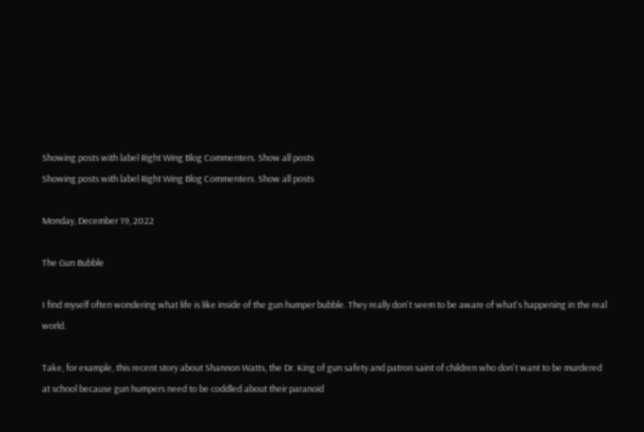Showing posts with label Right Wing Blog Commenters. Show all posts
Showing posts with label Right Wing Blog Commenters. Show all posts

Monday, December 19, 2022

The Gun Bubble

I find myself often wondering what life is like inside of the gun humper bubble. They really don't seem to be aware of what's happening in the real world.

Take, for example, this recent story about Shannon Watts, the Dr. King of gun safety and patron saint of children who don't want to be murdered at school because gun humpers need to be coddled about their paranoid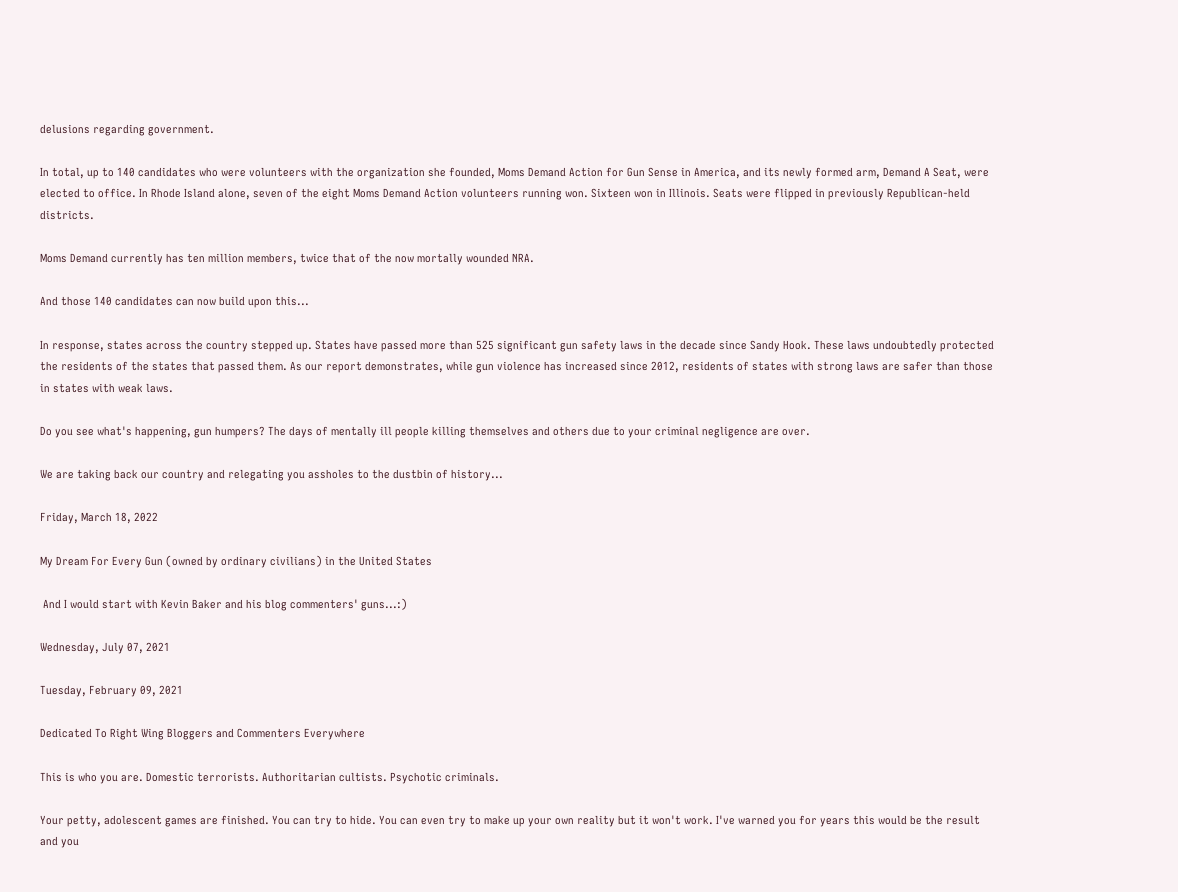delusions regarding government.

In total, up to 140 candidates who were volunteers with the organization she founded, Moms Demand Action for Gun Sense in America, and its newly formed arm, Demand A Seat, were elected to office. In Rhode Island alone, seven of the eight Moms Demand Action volunteers running won. Sixteen won in Illinois. Seats were flipped in previously Republican-held districts.

Moms Demand currently has ten million members, twice that of the now mortally wounded NRA.

And those 140 candidates can now build upon this...

In response, states across the country stepped up. States have passed more than 525 significant gun safety laws in the decade since Sandy Hook. These laws undoubtedly protected the residents of the states that passed them. As our report demonstrates, while gun violence has increased since 2012, residents of states with strong laws are safer than those in states with weak laws.

Do you see what's happening, gun humpers? The days of mentally ill people killing themselves and others due to your criminal negligence are over.

We are taking back our country and relegating you assholes to the dustbin of history...

Friday, March 18, 2022

My Dream For Every Gun (owned by ordinary civilians) in the United States

 And I would start with Kevin Baker and his blog commenters' guns...:)

Wednesday, July 07, 2021

Tuesday, February 09, 2021

Dedicated To Right Wing Bloggers and Commenters Everywhere

This is who you are. Domestic terrorists. Authoritarian cultists. Psychotic criminals.

Your petty, adolescent games are finished. You can try to hide. You can even try to make up your own reality but it won't work. I've warned you for years this would be the result and you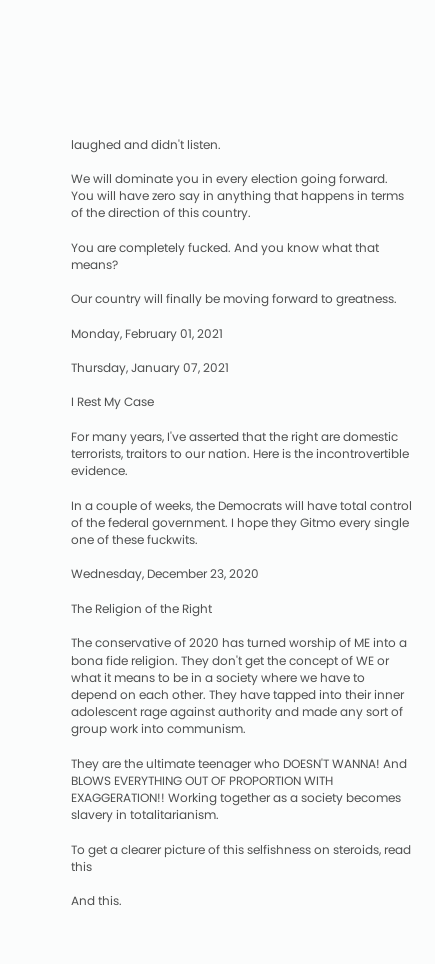laughed and didn't listen.

We will dominate you in every election going forward. You will have zero say in anything that happens in terms of the direction of this country.

You are completely fucked. And you know what that means?

Our country will finally be moving forward to greatness.

Monday, February 01, 2021

Thursday, January 07, 2021

I Rest My Case

For many years, I've asserted that the right are domestic terrorists, traitors to our nation. Here is the incontrovertible evidence.

In a couple of weeks, the Democrats will have total control of the federal government. I hope they Gitmo every single one of these fuckwits.

Wednesday, December 23, 2020

The Religion of the Right

The conservative of 2020 has turned worship of ME into a bona fide religion. They don't get the concept of WE or what it means to be in a society where we have to depend on each other. They have tapped into their inner adolescent rage against authority and made any sort of group work into communism.

They are the ultimate teenager who DOESN'T WANNA! And BLOWS EVERYTHING OUT OF PROPORTION WITH EXAGGERATION!! Working together as a society becomes slavery in totalitarianism.

To get a clearer picture of this selfishness on steroids, read this

And this.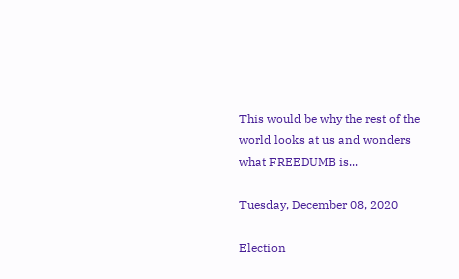This would be why the rest of the world looks at us and wonders what FREEDUMB is...

Tuesday, December 08, 2020

Election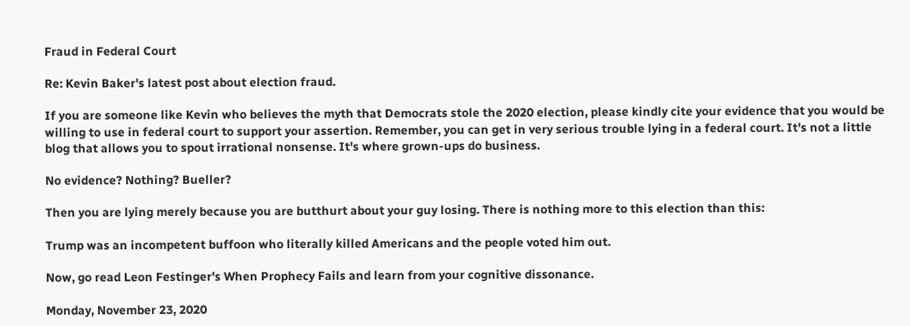Fraud in Federal Court

Re: Kevin Baker's latest post about election fraud.

If you are someone like Kevin who believes the myth that Democrats stole the 2020 election, please kindly cite your evidence that you would be willing to use in federal court to support your assertion. Remember, you can get in very serious trouble lying in a federal court. It's not a little blog that allows you to spout irrational nonsense. It's where grown-ups do business.

No evidence? Nothing? Bueller?

Then you are lying merely because you are butthurt about your guy losing. There is nothing more to this election than this:

Trump was an incompetent buffoon who literally killed Americans and the people voted him out.

Now, go read Leon Festinger's When Prophecy Fails and learn from your cognitive dissonance.

Monday, November 23, 2020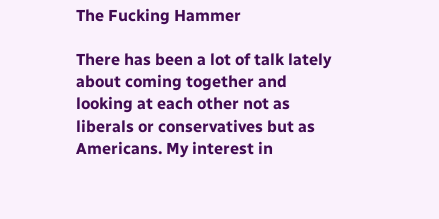The Fucking Hammer

There has been a lot of talk lately about coming together and looking at each other not as liberals or conservatives but as Americans. My interest in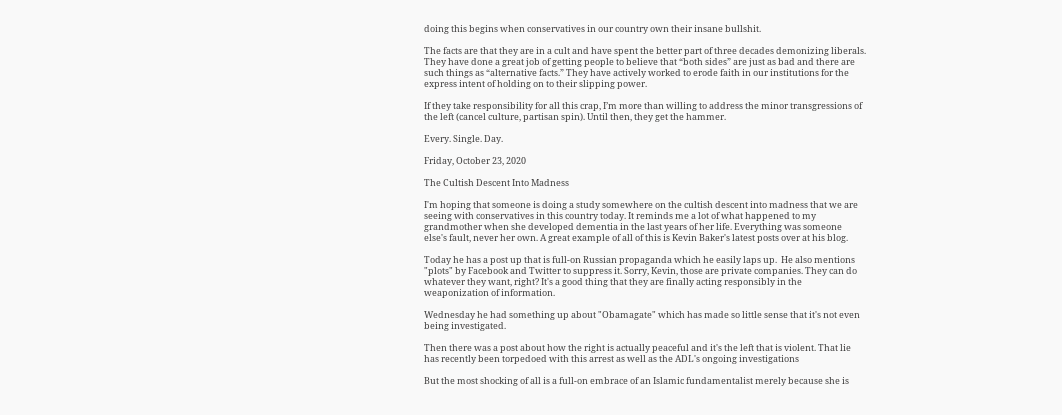doing this begins when conservatives in our country own their insane bullshit.

The facts are that they are in a cult and have spent the better part of three decades demonizing liberals. They have done a great job of getting people to believe that “both sides” are just as bad and there are such things as “alternative facts.” They have actively worked to erode faith in our institutions for the express intent of holding on to their slipping power.

If they take responsibility for all this crap, I’m more than willing to address the minor transgressions of the left (cancel culture, partisan spin). Until then, they get the hammer.

Every. Single. Day.

Friday, October 23, 2020

The Cultish Descent Into Madness

I'm hoping that someone is doing a study somewhere on the cultish descent into madness that we are seeing with conservatives in this country today. It reminds me a lot of what happened to my grandmother when she developed dementia in the last years of her life. Everything was someone else's fault, never her own. A great example of all of this is Kevin Baker's latest posts over at his blog.

Today he has a post up that is full-on Russian propaganda which he easily laps up.  He also mentions "plots" by Facebook and Twitter to suppress it. Sorry, Kevin, those are private companies. They can do whatever they want, right? It's a good thing that they are finally acting responsibly in the weaponization of information.

Wednesday he had something up about "Obamagate" which has made so little sense that it's not even being investigated.

Then there was a post about how the right is actually peaceful and it's the left that is violent. That lie has recently been torpedoed with this arrest as well as the ADL's ongoing investigations

But the most shocking of all is a full-on embrace of an Islamic fundamentalist merely because she is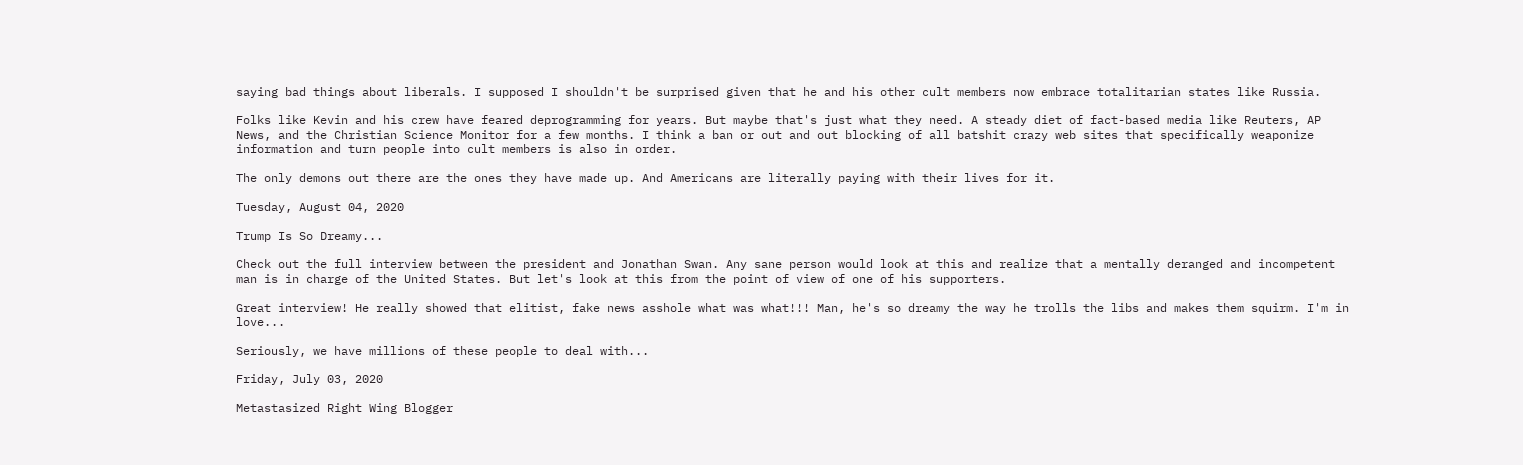saying bad things about liberals. I supposed I shouldn't be surprised given that he and his other cult members now embrace totalitarian states like Russia.

Folks like Kevin and his crew have feared deprogramming for years. But maybe that's just what they need. A steady diet of fact-based media like Reuters, AP News, and the Christian Science Monitor for a few months. I think a ban or out and out blocking of all batshit crazy web sites that specifically weaponize information and turn people into cult members is also in order.

The only demons out there are the ones they have made up. And Americans are literally paying with their lives for it.

Tuesday, August 04, 2020

Trump Is So Dreamy...

Check out the full interview between the president and Jonathan Swan. Any sane person would look at this and realize that a mentally deranged and incompetent man is in charge of the United States. But let's look at this from the point of view of one of his supporters.

Great interview! He really showed that elitist, fake news asshole what was what!!! Man, he's so dreamy the way he trolls the libs and makes them squirm. I'm in love...

Seriously, we have millions of these people to deal with...

Friday, July 03, 2020

Metastasized Right Wing Blogger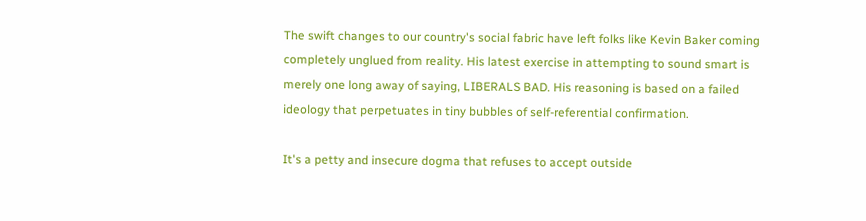The swift changes to our country's social fabric have left folks like Kevin Baker coming completely unglued from reality. His latest exercise in attempting to sound smart is merely one long away of saying, LIBERALS BAD. His reasoning is based on a failed ideology that perpetuates in tiny bubbles of self-referential confirmation.

It's a petty and insecure dogma that refuses to accept outside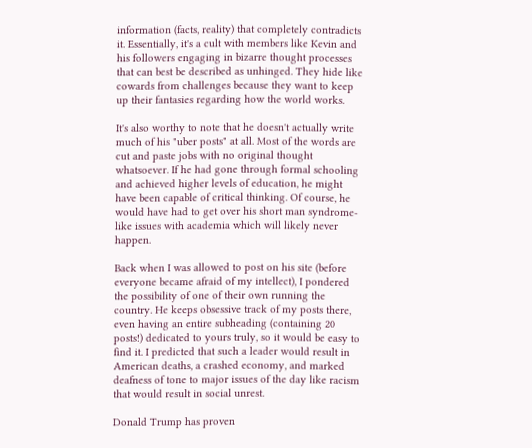information (facts, reality) that completely contradicts it. Essentially, it's a cult with members like Kevin and his followers engaging in bizarre thought processes that can best be described as unhinged. They hide like cowards from challenges because they want to keep up their fantasies regarding how the world works.

It's also worthy to note that he doesn't actually write much of his "uber posts" at all. Most of the words are cut and paste jobs with no original thought whatsoever. If he had gone through formal schooling and achieved higher levels of education, he might have been capable of critical thinking. Of course, he would have had to get over his short man syndrome-like issues with academia which will likely never happen.

Back when I was allowed to post on his site (before everyone became afraid of my intellect), I pondered the possibility of one of their own running the country. He keeps obsessive track of my posts there, even having an entire subheading (containing 20 posts!) dedicated to yours truly, so it would be easy to find it. I predicted that such a leader would result in American deaths, a crashed economy, and marked deafness of tone to major issues of the day like racism that would result in social unrest.

Donald Trump has proven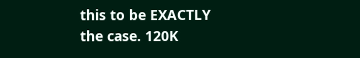this to be EXACTLY the case. 120K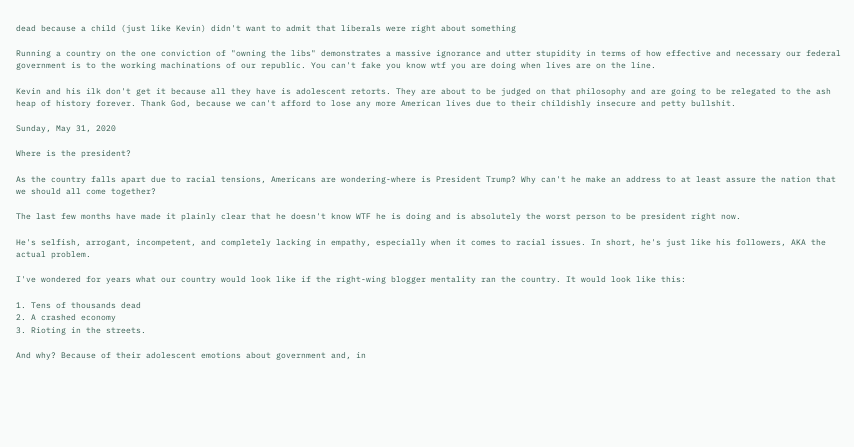dead because a child (just like Kevin) didn't want to admit that liberals were right about something

Running a country on the one conviction of "owning the libs" demonstrates a massive ignorance and utter stupidity in terms of how effective and necessary our federal government is to the working machinations of our republic. You can't fake you know wtf you are doing when lives are on the line.

Kevin and his ilk don't get it because all they have is adolescent retorts. They are about to be judged on that philosophy and are going to be relegated to the ash heap of history forever. Thank God, because we can't afford to lose any more American lives due to their childishly insecure and petty bullshit.

Sunday, May 31, 2020

Where is the president?

As the country falls apart due to racial tensions, Americans are wondering-where is President Trump? Why can't he make an address to at least assure the nation that we should all come together?

The last few months have made it plainly clear that he doesn't know WTF he is doing and is absolutely the worst person to be president right now.

He's selfish, arrogant, incompetent, and completely lacking in empathy, especially when it comes to racial issues. In short, he's just like his followers, AKA the actual problem.

I've wondered for years what our country would look like if the right-wing blogger mentality ran the country. It would look like this:

1. Tens of thousands dead
2. A crashed economy
3. Rioting in the streets.

And why? Because of their adolescent emotions about government and, in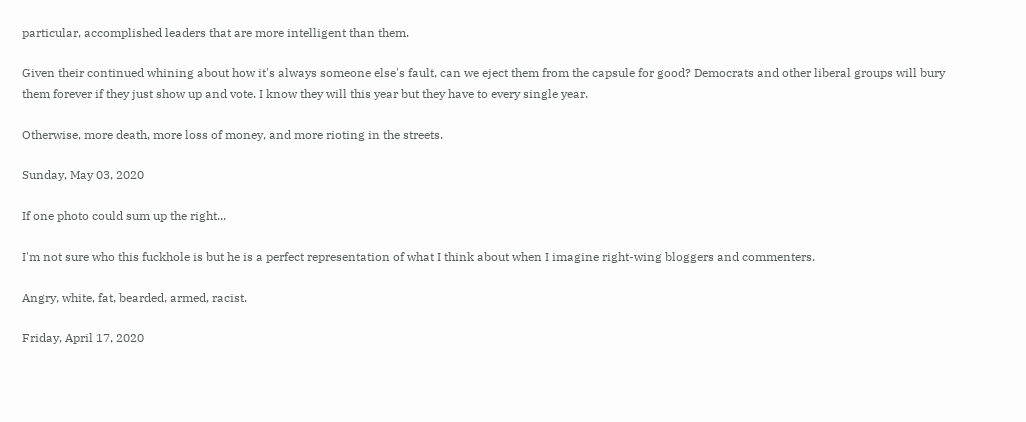particular, accomplished leaders that are more intelligent than them.

Given their continued whining about how it's always someone else's fault, can we eject them from the capsule for good? Democrats and other liberal groups will bury them forever if they just show up and vote. I know they will this year but they have to every single year.

Otherwise, more death, more loss of money, and more rioting in the streets.

Sunday, May 03, 2020

If one photo could sum up the right...

I'm not sure who this fuckhole is but he is a perfect representation of what I think about when I imagine right-wing bloggers and commenters.

Angry, white, fat, bearded, armed, racist.

Friday, April 17, 2020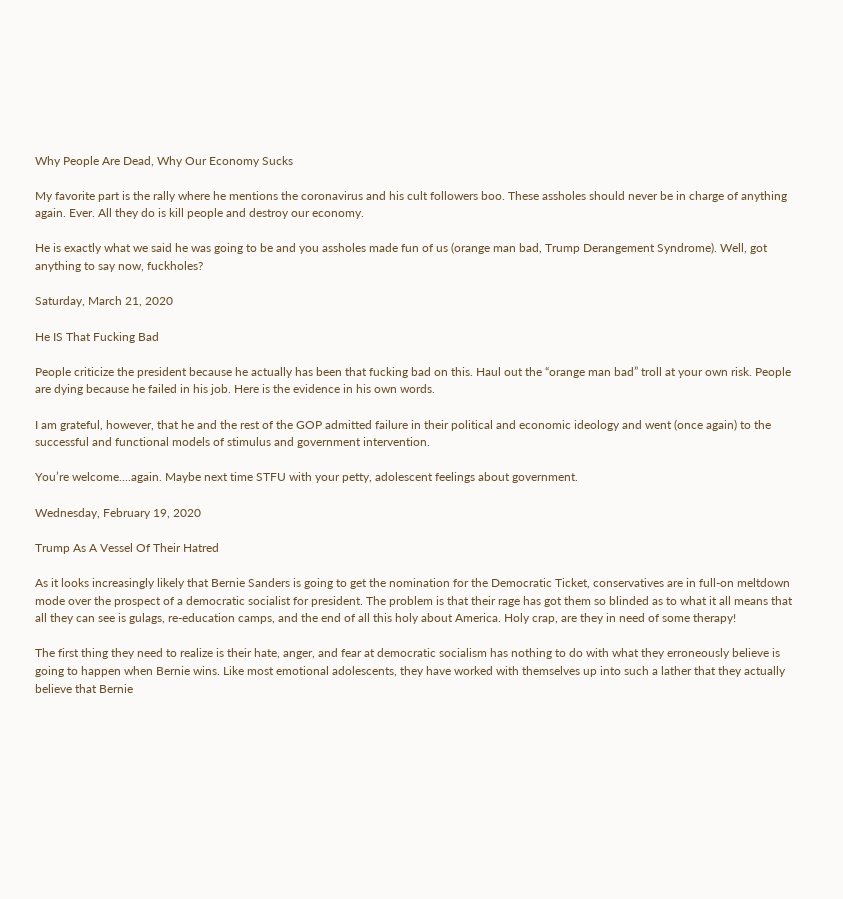Why People Are Dead, Why Our Economy Sucks

My favorite part is the rally where he mentions the coronavirus and his cult followers boo. These assholes should never be in charge of anything again. Ever. All they do is kill people and destroy our economy.

He is exactly what we said he was going to be and you assholes made fun of us (orange man bad, Trump Derangement Syndrome). Well, got anything to say now, fuckholes?

Saturday, March 21, 2020

He IS That Fucking Bad

People criticize the president because he actually has been that fucking bad on this. Haul out the “orange man bad” troll at your own risk. People are dying because he failed in his job. Here is the evidence in his own words.

I am grateful, however, that he and the rest of the GOP admitted failure in their political and economic ideology and went (once again) to the successful and functional models of stimulus and government intervention.

You’re welcome....again. Maybe next time STFU with your petty, adolescent feelings about government.

Wednesday, February 19, 2020

Trump As A Vessel Of Their Hatred

As it looks increasingly likely that Bernie Sanders is going to get the nomination for the Democratic Ticket, conservatives are in full-on meltdown mode over the prospect of a democratic socialist for president. The problem is that their rage has got them so blinded as to what it all means that all they can see is gulags, re-education camps, and the end of all this holy about America. Holy crap, are they in need of some therapy!

The first thing they need to realize is their hate, anger, and fear at democratic socialism has nothing to do with what they erroneously believe is going to happen when Bernie wins. Like most emotional adolescents, they have worked with themselves up into such a lather that they actually believe that Bernie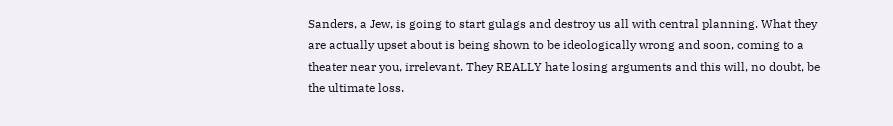Sanders, a Jew, is going to start gulags and destroy us all with central planning. What they are actually upset about is being shown to be ideologically wrong and soon, coming to a theater near you, irrelevant. They REALLY hate losing arguments and this will, no doubt, be the ultimate loss.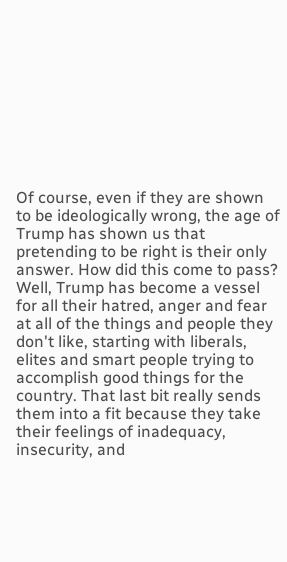Of course, even if they are shown to be ideologically wrong, the age of Trump has shown us that pretending to be right is their only answer. How did this come to pass? Well, Trump has become a vessel for all their hatred, anger and fear at all of the things and people they don't like, starting with liberals, elites and smart people trying to accomplish good things for the country. That last bit really sends them into a fit because they take their feelings of inadequacy, insecurity, and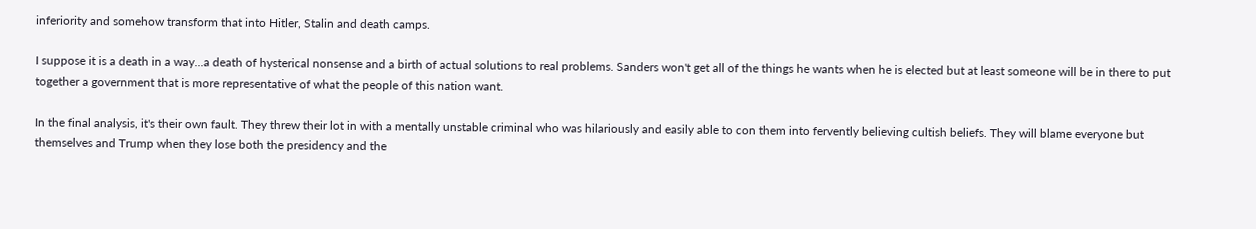inferiority and somehow transform that into Hitler, Stalin and death camps.

I suppose it is a death in a way...a death of hysterical nonsense and a birth of actual solutions to real problems. Sanders won't get all of the things he wants when he is elected but at least someone will be in there to put together a government that is more representative of what the people of this nation want.

In the final analysis, it's their own fault. They threw their lot in with a mentally unstable criminal who was hilariously and easily able to con them into fervently believing cultish beliefs. They will blame everyone but themselves and Trump when they lose both the presidency and the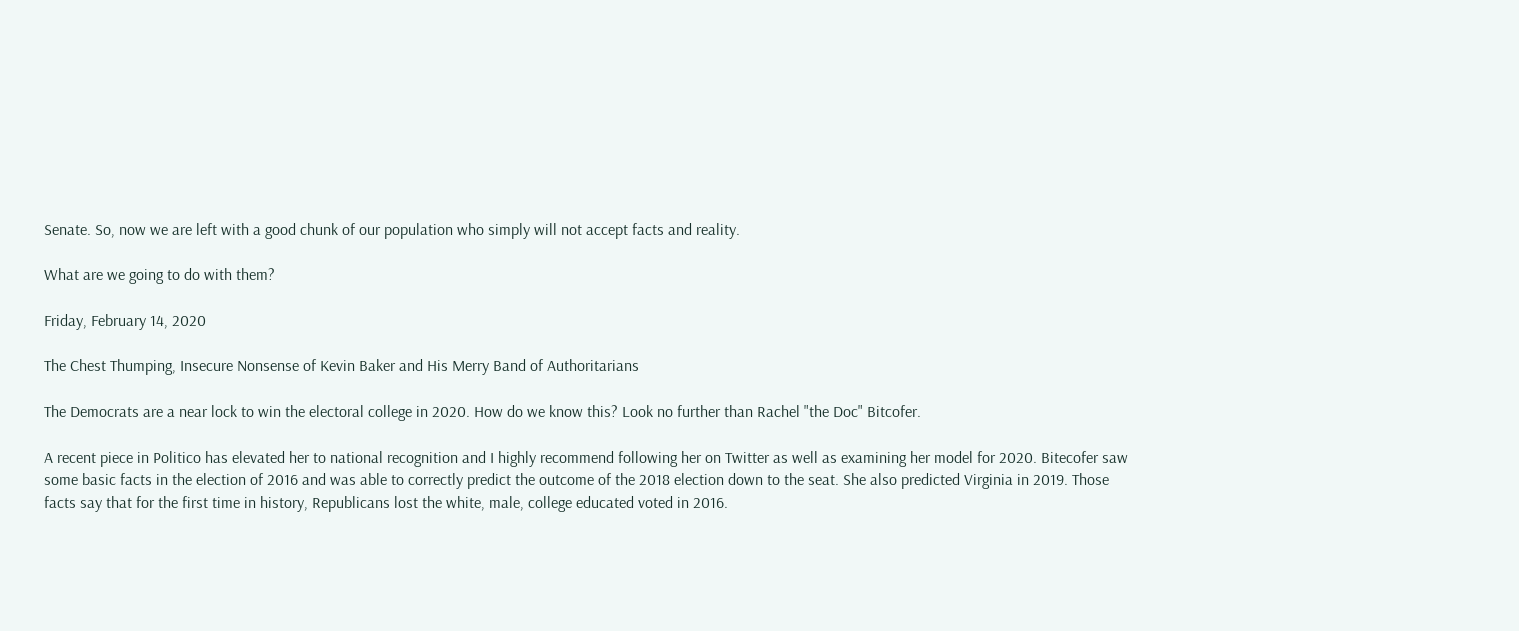Senate. So, now we are left with a good chunk of our population who simply will not accept facts and reality.

What are we going to do with them?

Friday, February 14, 2020

The Chest Thumping, Insecure Nonsense of Kevin Baker and His Merry Band of Authoritarians

The Democrats are a near lock to win the electoral college in 2020. How do we know this? Look no further than Rachel "the Doc" Bitcofer.

A recent piece in Politico has elevated her to national recognition and I highly recommend following her on Twitter as well as examining her model for 2020. Bitecofer saw some basic facts in the election of 2016 and was able to correctly predict the outcome of the 2018 election down to the seat. She also predicted Virginia in 2019. Those facts say that for the first time in history, Republicans lost the white, male, college educated voted in 2016.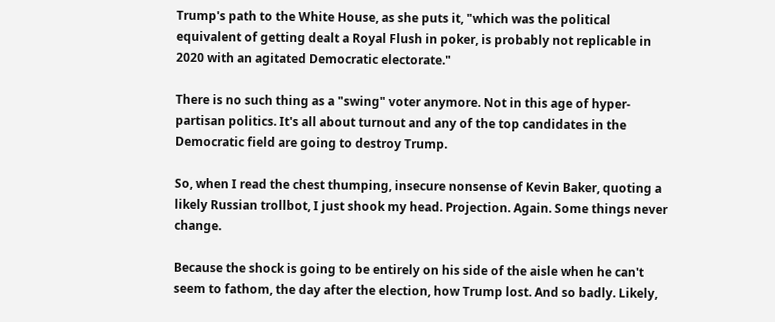Trump's path to the White House, as she puts it, "which was the political equivalent of getting dealt a Royal Flush in poker, is probably not replicable in 2020 with an agitated Democratic electorate."

There is no such thing as a "swing" voter anymore. Not in this age of hyper-partisan politics. It's all about turnout and any of the top candidates in the Democratic field are going to destroy Trump.

So, when I read the chest thumping, insecure nonsense of Kevin Baker, quoting a likely Russian trollbot, I just shook my head. Projection. Again. Some things never change.

Because the shock is going to be entirely on his side of the aisle when he can't seem to fathom, the day after the election, how Trump lost. And so badly. Likely,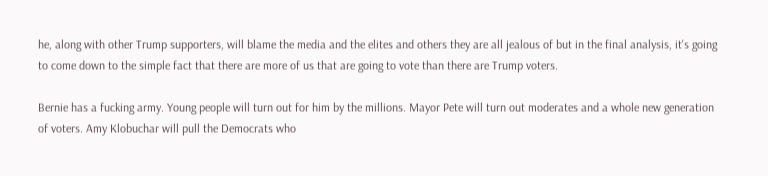he, along with other Trump supporters, will blame the media and the elites and others they are all jealous of but in the final analysis, it's going to come down to the simple fact that there are more of us that are going to vote than there are Trump voters.

Bernie has a fucking army. Young people will turn out for him by the millions. Mayor Pete will turn out moderates and a whole new generation of voters. Amy Klobuchar will pull the Democrats who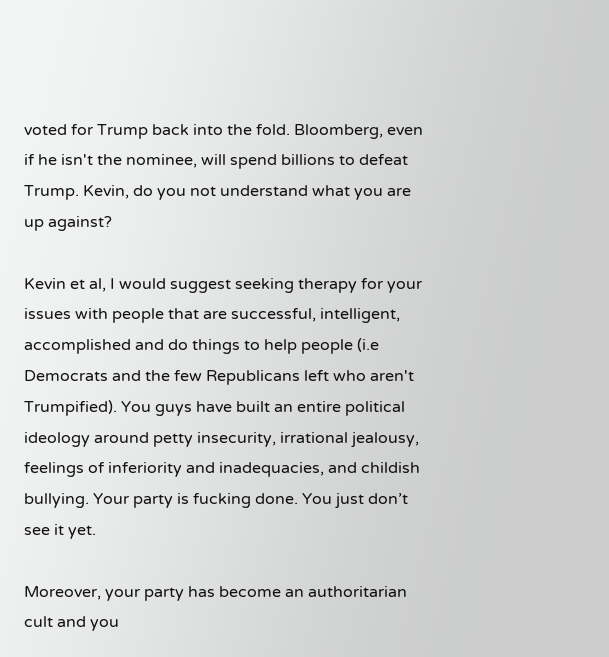voted for Trump back into the fold. Bloomberg, even if he isn't the nominee, will spend billions to defeat Trump. Kevin, do you not understand what you are up against?

Kevin et al, I would suggest seeking therapy for your issues with people that are successful, intelligent, accomplished and do things to help people (i.e Democrats and the few Republicans left who aren't Trumpified). You guys have built an entire political ideology around petty insecurity, irrational jealousy, feelings of inferiority and inadequacies, and childish bullying. Your party is fucking done. You just don’t see it yet.

Moreover, your party has become an authoritarian cult and you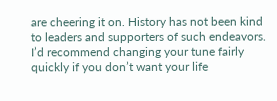are cheering it on. History has not been kind to leaders and supporters of such endeavors. I’d recommend changing your tune fairly quickly if you don’t want your life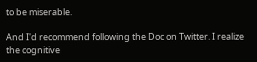to be miserable.

And I'd recommend following the Doc on Twitter. I realize the cognitive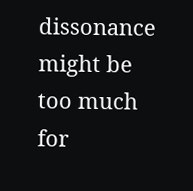dissonance might be too much for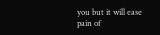you but it will ease pain of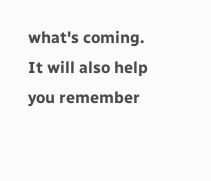what's coming. It will also help you remember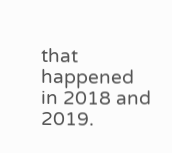that happened in 2018 and 2019.